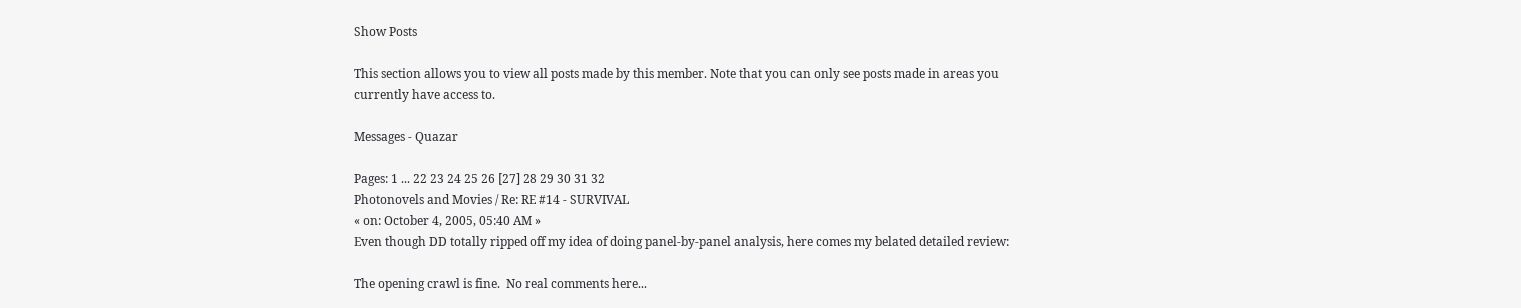Show Posts

This section allows you to view all posts made by this member. Note that you can only see posts made in areas you currently have access to.

Messages - Quazar

Pages: 1 ... 22 23 24 25 26 [27] 28 29 30 31 32
Photonovels and Movies / Re: RE #14 - SURVIVAL
« on: October 4, 2005, 05:40 AM »
Even though DD totally ripped off my idea of doing panel-by-panel analysis, here comes my belated detailed review:

The opening crawl is fine.  No real comments here...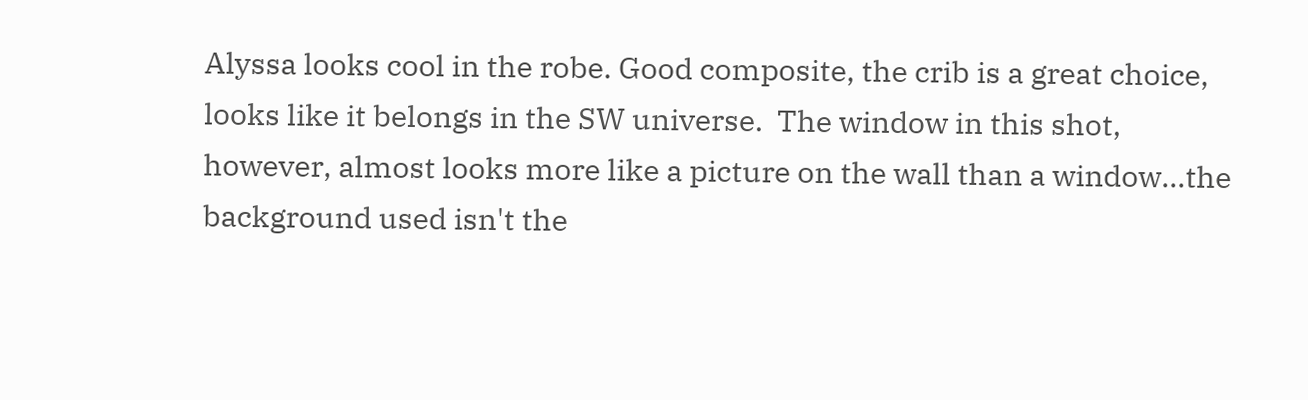Alyssa looks cool in the robe. Good composite, the crib is a great choice, looks like it belongs in the SW universe.  The window in this shot, however, almost looks more like a picture on the wall than a window...the background used isn't the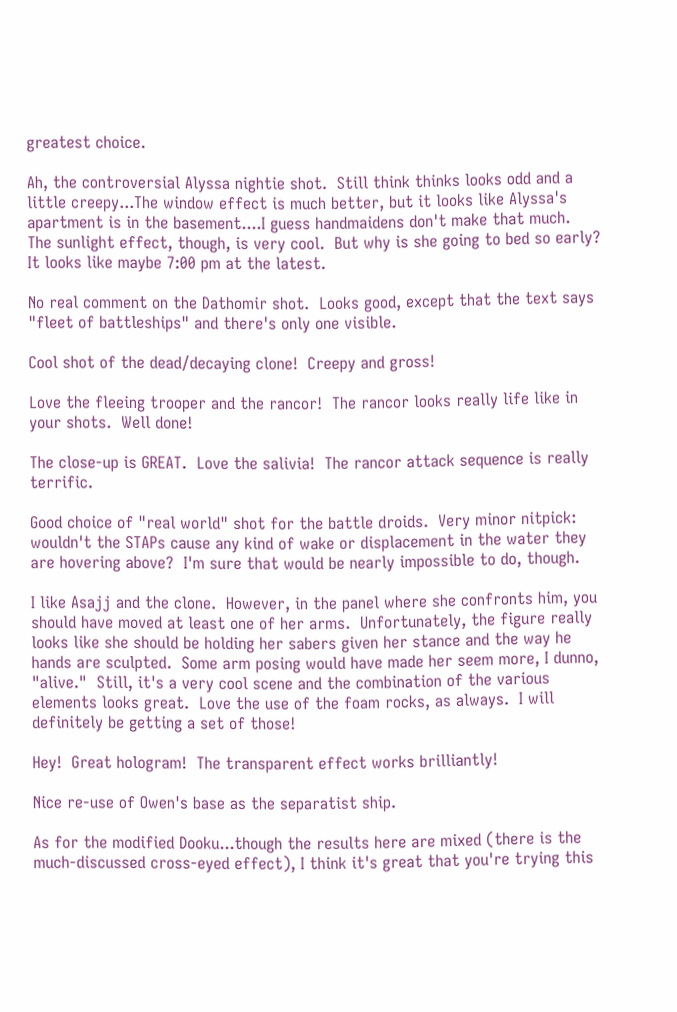greatest choice.

Ah, the controversial Alyssa nightie shot.  Still think thinks looks odd and a little creepy...The window effect is much better, but it looks like Alyssa's apartment is in the basement....I guess handmaidens don't make that much.  The sunlight effect, though, is very cool.  But why is she going to bed so early?  It looks like maybe 7:00 pm at the latest.

No real comment on the Dathomir shot.  Looks good, except that the text says "fleet of battleships" and there's only one visible.

Cool shot of the dead/decaying clone!  Creepy and gross!

Love the fleeing trooper and the rancor!  The rancor looks really life like in your shots.  Well done!

The close-up is GREAT.  Love the salivia!  The rancor attack sequence is really terrific.

Good choice of "real world" shot for the battle droids.  Very minor nitpick:  wouldn't the STAPs cause any kind of wake or displacement in the water they are hovering above?  I'm sure that would be nearly impossible to do, though.

I like Asajj and the clone.  However, in the panel where she confronts him, you should have moved at least one of her arms.  Unfortunately, the figure really looks like she should be holding her sabers given her stance and the way he hands are sculpted.  Some arm posing would have made her seem more, I dunno, "alive."  Still, it's a very cool scene and the combination of the various elements looks great.  Love the use of the foam rocks, as always.  I will definitely be getting a set of those!

Hey!  Great hologram!  The transparent effect works brilliantly!

Nice re-use of Owen's base as the separatist ship.

As for the modified Dooku...though the results here are mixed (there is the much-discussed cross-eyed effect), I think it's great that you're trying this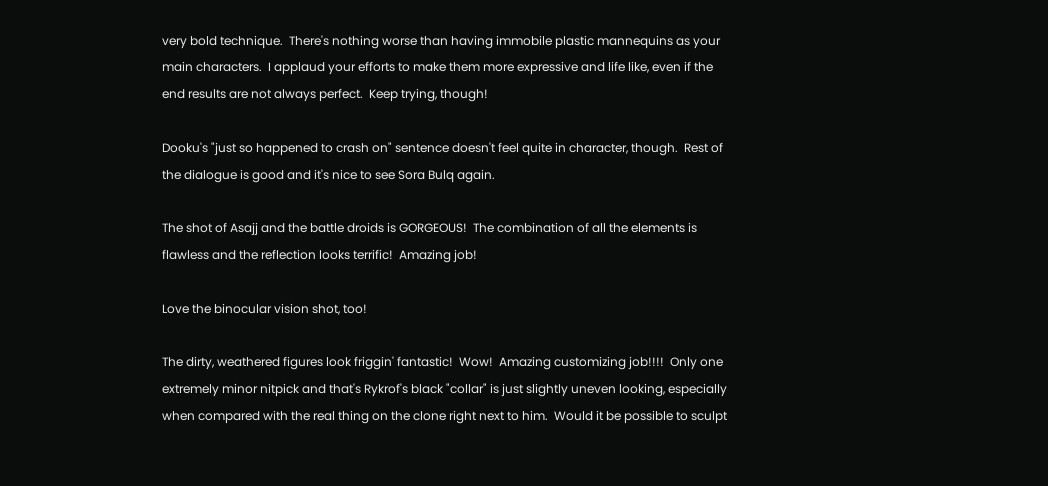very bold technique.  There's nothing worse than having immobile plastic mannequins as your main characters.  I applaud your efforts to make them more expressive and life like, even if the end results are not always perfect.  Keep trying, though!

Dooku's "just so happened to crash on" sentence doesn't feel quite in character, though.  Rest of the dialogue is good and it's nice to see Sora Bulq again.

The shot of Asajj and the battle droids is GORGEOUS!  The combination of all the elements is flawless and the reflection looks terrific!  Amazing job!

Love the binocular vision shot, too!

The dirty, weathered figures look friggin' fantastic!  Wow!  Amazing customizing job!!!!  Only one extremely minor nitpick and that's Rykrof's black "collar" is just slightly uneven looking, especially when compared with the real thing on the clone right next to him.  Would it be possible to sculpt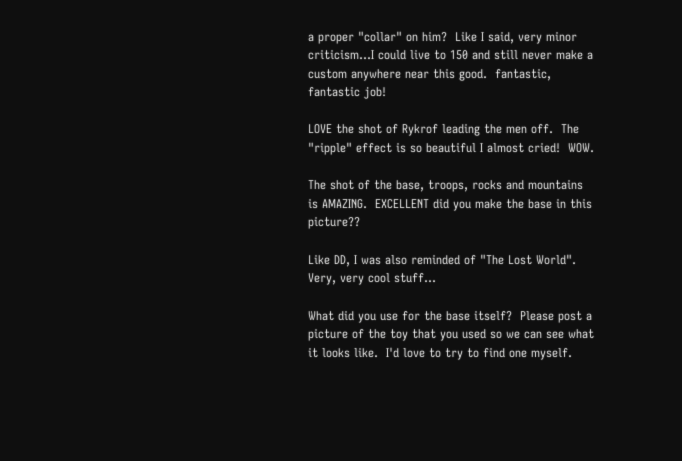a proper "collar" on him?  Like I said, very minor criticism...I could live to 150 and still never make a custom anywhere near this good.  fantastic, fantastic job!

LOVE the shot of Rykrof leading the men off.  The "ripple" effect is so beautiful I almost cried!  WOW.

The shot of the base, troops, rocks and mountains is AMAZING.  EXCELLENT did you make the base in this picture??

Like DD, I was also reminded of "The Lost World".  Very, very cool stuff...

What did you use for the base itself?  Please post a picture of the toy that you used so we can see what it looks like.  I'd love to try to find one myself.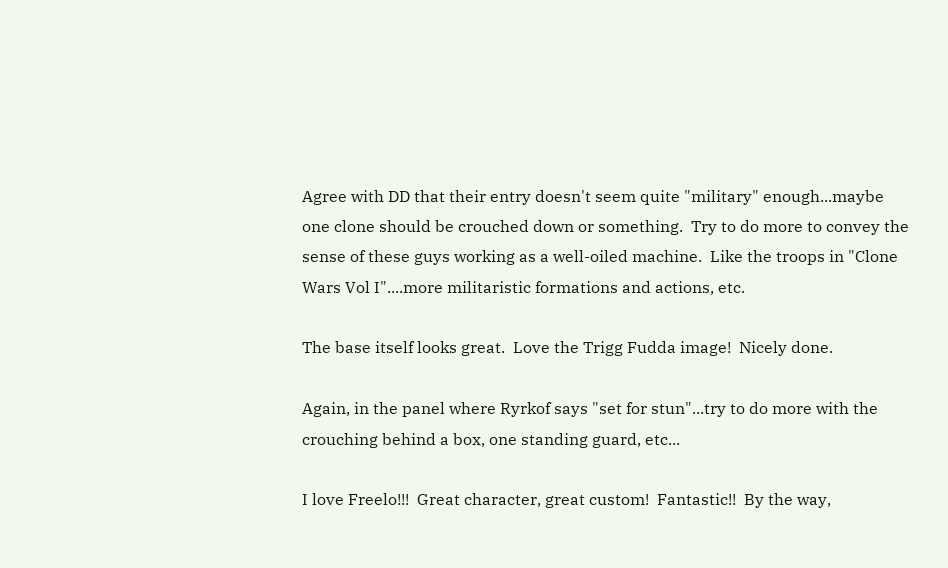Agree with DD that their entry doesn't seem quite "military" enough...maybe one clone should be crouched down or something.  Try to do more to convey the sense of these guys working as a well-oiled machine.  Like the troops in "Clone Wars Vol I"....more militaristic formations and actions, etc.

The base itself looks great.  Love the Trigg Fudda image!  Nicely done.

Again, in the panel where Ryrkof says "set for stun"...try to do more with the crouching behind a box, one standing guard, etc...

I love Freelo!!!  Great character, great custom!  Fantastic!!  By the way,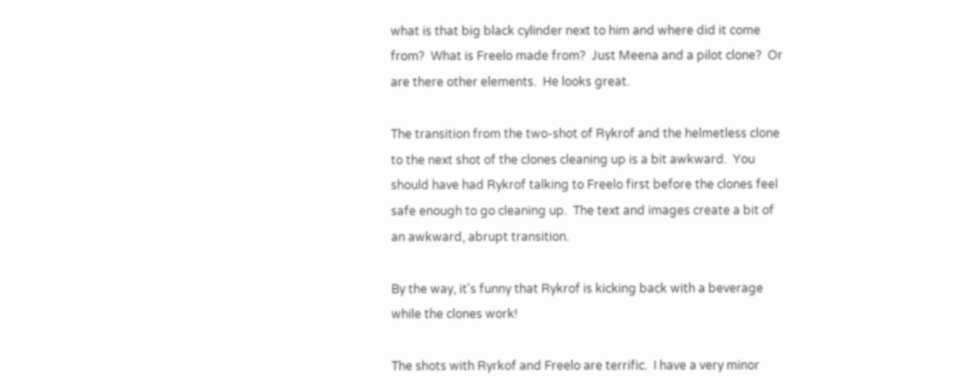what is that big black cylinder next to him and where did it come from?  What is Freelo made from?  Just Meena and a pilot clone?  Or are there other elements.  He looks great.

The transition from the two-shot of Rykrof and the helmetless clone to the next shot of the clones cleaning up is a bit awkward.  You should have had Rykrof talking to Freelo first before the clones feel safe enough to go cleaning up.  The text and images create a bit of an awkward, abrupt transition.

By the way, it's funny that Rykrof is kicking back with a beverage while the clones work!

The shots with Ryrkof and Freelo are terrific.  I have a very minor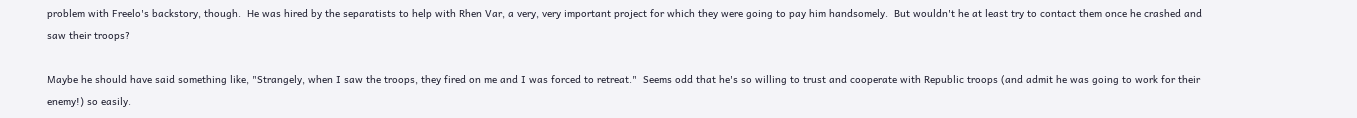problem with Freelo's backstory, though.  He was hired by the separatists to help with Rhen Var, a very, very important project for which they were going to pay him handsomely.  But wouldn't he at least try to contact them once he crashed and saw their troops?

Maybe he should have said something like, "Strangely, when I saw the troops, they fired on me and I was forced to retreat."  Seems odd that he's so willing to trust and cooperate with Republic troops (and admit he was going to work for their enemy!) so easily.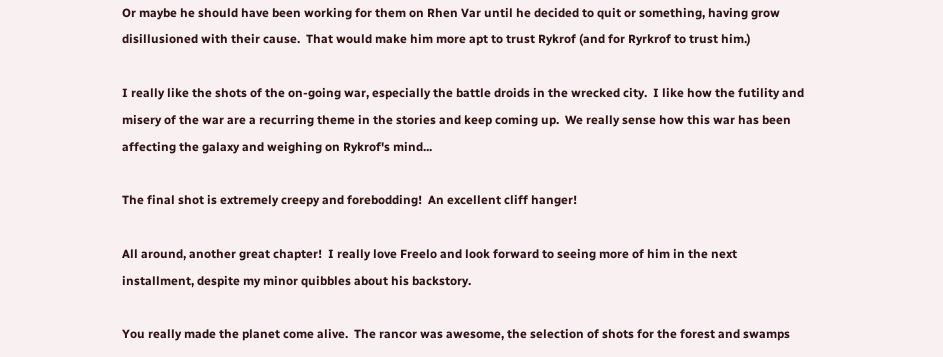Or maybe he should have been working for them on Rhen Var until he decided to quit or something, having grow disillusioned with their cause.  That would make him more apt to trust Rykrof (and for Ryrkrof to trust him.)

I really like the shots of the on-going war, especially the battle droids in the wrecked city.  I like how the futility and misery of the war are a recurring theme in the stories and keep coming up.  We really sense how this war has been affecting the galaxy and weighing on Rykrof's mind...

The final shot is extremely creepy and forebodding!  An excellent cliff hanger!

All around, another great chapter!  I really love Freelo and look forward to seeing more of him in the next installment, despite my minor quibbles about his backstory.

You really made the planet come alive.  The rancor was awesome, the selection of shots for the forest and swamps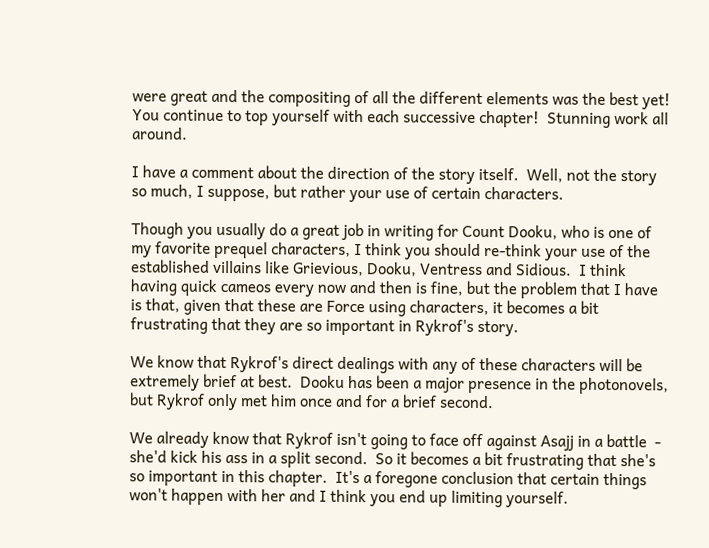were great and the compositing of all the different elements was the best yet!  You continue to top yourself with each successive chapter!  Stunning work all around.

I have a comment about the direction of the story itself.  Well, not the story so much, I suppose, but rather your use of certain characters.

Though you usually do a great job in writing for Count Dooku, who is one of my favorite prequel characters, I think you should re-think your use of the established villains like Grievious, Dooku, Ventress and Sidious.  I think having quick cameos every now and then is fine, but the problem that I have is that, given that these are Force using characters, it becomes a bit frustrating that they are so important in Rykrof's story.

We know that Rykrof's direct dealings with any of these characters will be extremely brief at best.  Dooku has been a major presence in the photonovels, but Rykrof only met him once and for a brief second.

We already know that Rykrof isn't going to face off against Asajj in a battle  - she'd kick his ass in a split second.  So it becomes a bit frustrating that she's so important in this chapter.  It's a foregone conclusion that certain things won't happen with her and I think you end up limiting yourself.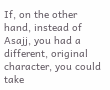If, on the other hand, instead of Asajj, you had a different, original character, you could take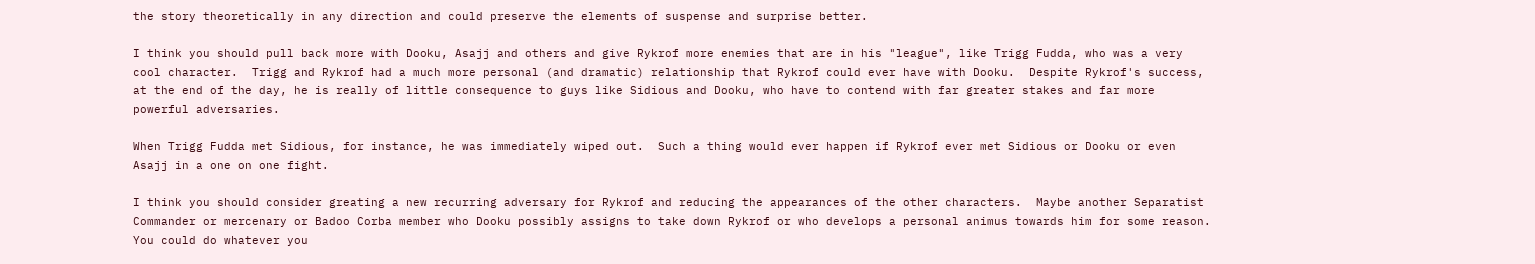the story theoretically in any direction and could preserve the elements of suspense and surprise better.

I think you should pull back more with Dooku, Asajj and others and give Rykrof more enemies that are in his "league", like Trigg Fudda, who was a very cool character.  Trigg and Rykrof had a much more personal (and dramatic) relationship that Rykrof could ever have with Dooku.  Despite Rykrof's success, at the end of the day, he is really of little consequence to guys like Sidious and Dooku, who have to contend with far greater stakes and far more powerful adversaries.

When Trigg Fudda met Sidious, for instance, he was immediately wiped out.  Such a thing would ever happen if Rykrof ever met Sidious or Dooku or even Asajj in a one on one fight.

I think you should consider greating a new recurring adversary for Rykrof and reducing the appearances of the other characters.  Maybe another Separatist Commander or mercenary or Badoo Corba member who Dooku possibly assigns to take down Rykrof or who develops a personal animus towards him for some reason.  You could do whatever you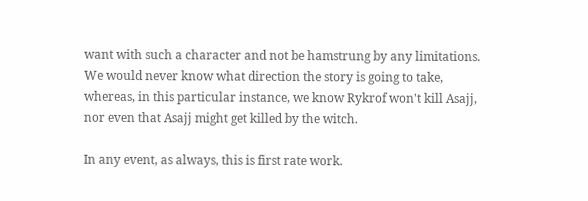want with such a character and not be hamstrung by any limitations.  We would never know what direction the story is going to take, whereas, in this particular instance, we know Rykrof won't kill Asajj, nor even that Asajj might get killed by the witch.

In any event, as always, this is first rate work.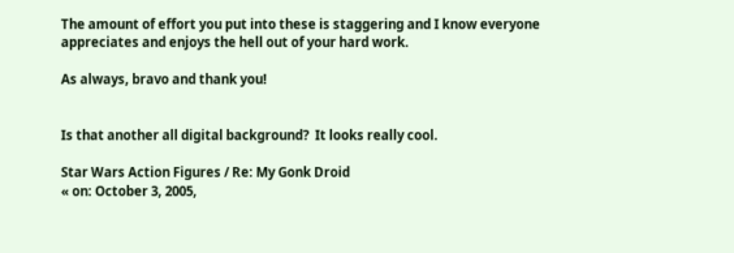The amount of effort you put into these is staggering and I know everyone appreciates and enjoys the hell out of your hard work.

As always, bravo and thank you!


Is that another all digital background?  It looks really cool.

Star Wars Action Figures / Re: My Gonk Droid
« on: October 3, 2005,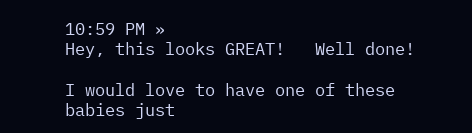10:59 PM »
Hey, this looks GREAT!   Well done!

I would love to have one of these babies just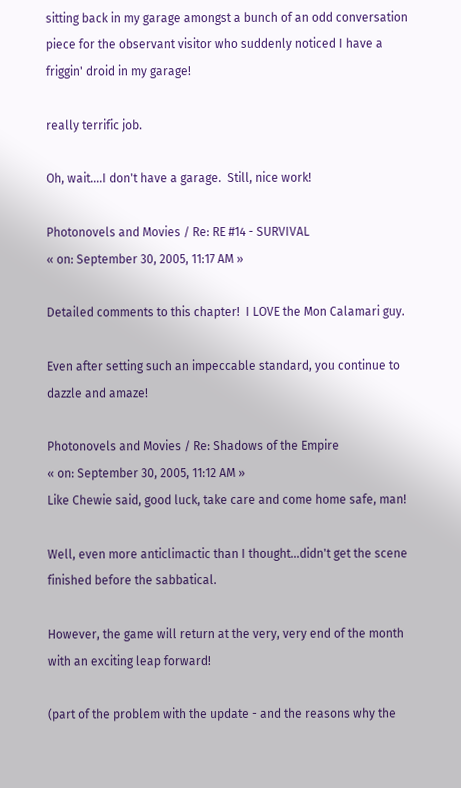sitting back in my garage amongst a bunch of an odd conversation piece for the observant visitor who suddenly noticed I have a friggin' droid in my garage!

really terrific job.

Oh, wait....I don't have a garage.  Still, nice work!

Photonovels and Movies / Re: RE #14 - SURVIVAL
« on: September 30, 2005, 11:17 AM »

Detailed comments to this chapter!  I LOVE the Mon Calamari guy.

Even after setting such an impeccable standard, you continue to dazzle and amaze!

Photonovels and Movies / Re: Shadows of the Empire
« on: September 30, 2005, 11:12 AM »
Like Chewie said, good luck, take care and come home safe, man!

Well, even more anticlimactic than I thought...didn't get the scene finished before the sabbatical.

However, the game will return at the very, very end of the month with an exciting leap forward!

(part of the problem with the update - and the reasons why the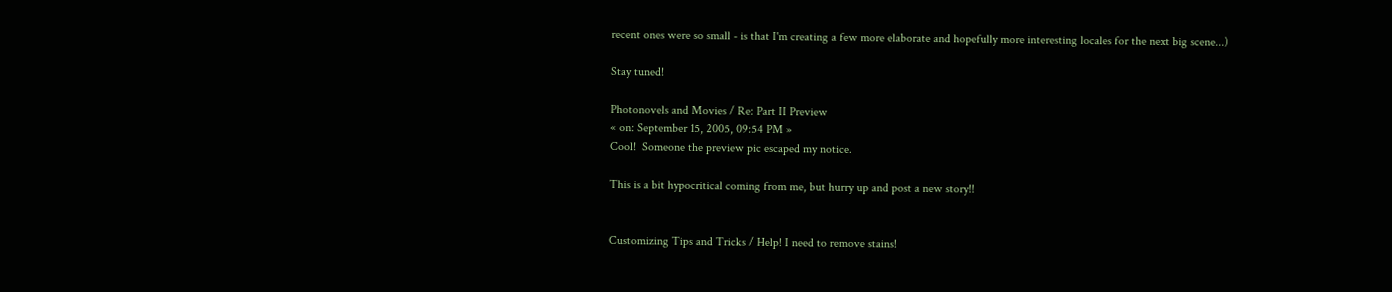recent ones were so small - is that I'm creating a few more elaborate and hopefully more interesting locales for the next big scene...)

Stay tuned!

Photonovels and Movies / Re: Part II Preview
« on: September 15, 2005, 09:54 PM »
Cool!  Someone the preview pic escaped my notice.

This is a bit hypocritical coming from me, but hurry up and post a new story!!


Customizing Tips and Tricks / Help! I need to remove stains!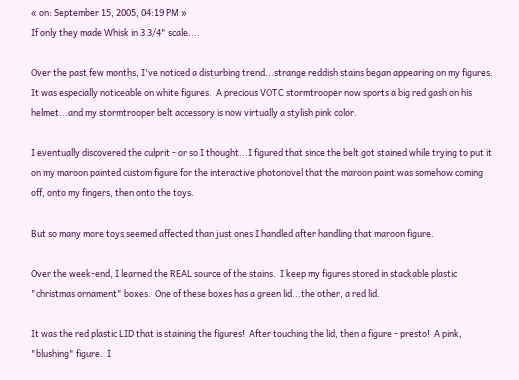« on: September 15, 2005, 04:19 PM »
If only they made Whisk in 3 3/4" scale....

Over the past few months, I've noticed a disturbing trend...strange reddish stains began appearing on my figures.  It was especially noticeable on white figures.  A precious VOTC stormtrooper now sports a big red gash on his helmet...and my stormtrooper belt accessory is now virtually a stylish pink color.

I eventually discovered the culprit - or so I thought...I figured that since the belt got stained while trying to put it on my maroon painted custom figure for the interactive photonovel that the maroon paint was somehow coming off, onto my fingers, then onto the toys.

But so many more toys seemed affected than just ones I handled after handling that maroon figure.

Over the week-end, I learned the REAL source of the stains.  I keep my figures stored in stackable plastic "christmas ornament" boxes.  One of these boxes has a green lid...the other, a red lid.

It was the red plastic LID that is staining the figures!  After touching the lid, then a figure - presto!  A pink, "blushing" figure.  I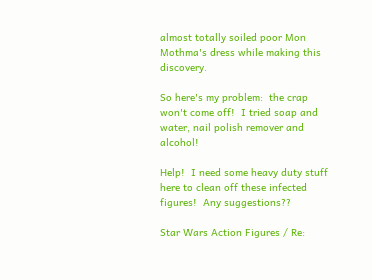almost totally soiled poor Mon Mothma's dress while making this discovery.

So here's my problem:  the crap won't come off!  I tried soap and water, nail polish remover and alcohol!

Help!  I need some heavy duty stuff here to clean off these infected figures!  Any suggestions??

Star Wars Action Figures / Re: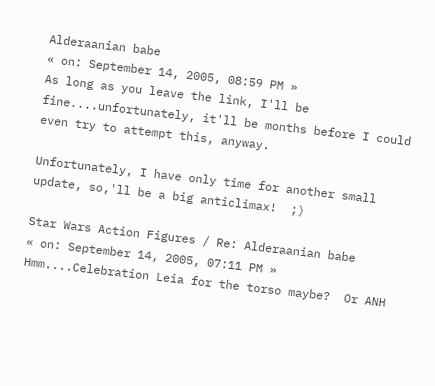Alderaanian babe
« on: September 14, 2005, 08:59 PM »
As long as you leave the link, I'll be fine....unfortunately, it'll be months before I could even try to attempt this, anyway.

Unfortunately, I have only time for another small update, so,'ll be a big anticlimax!  ;)

Star Wars Action Figures / Re: Alderaanian babe
« on: September 14, 2005, 07:11 PM »
Hmm....Celebration Leia for the torso maybe?  Or ANH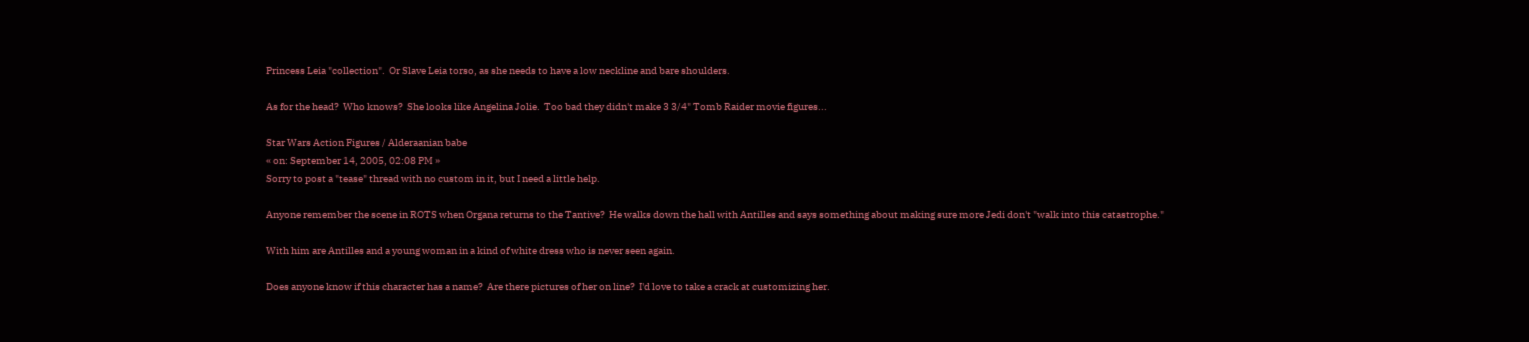Princess Leia "collection".  Or Slave Leia torso, as she needs to have a low neckline and bare shoulders.

As for the head?  Who knows?  She looks like Angelina Jolie.  Too bad they didn't make 3 3/4" Tomb Raider movie figures...

Star Wars Action Figures / Alderaanian babe
« on: September 14, 2005, 02:08 PM »
Sorry to post a "tease" thread with no custom in it, but I need a little help.

Anyone remember the scene in ROTS when Organa returns to the Tantive?  He walks down the hall with Antilles and says something about making sure more Jedi don't "walk into this catastrophe."

With him are Antilles and a young woman in a kind of white dress who is never seen again.

Does anyone know if this character has a name?  Are there pictures of her on line?  I'd love to take a crack at customizing her.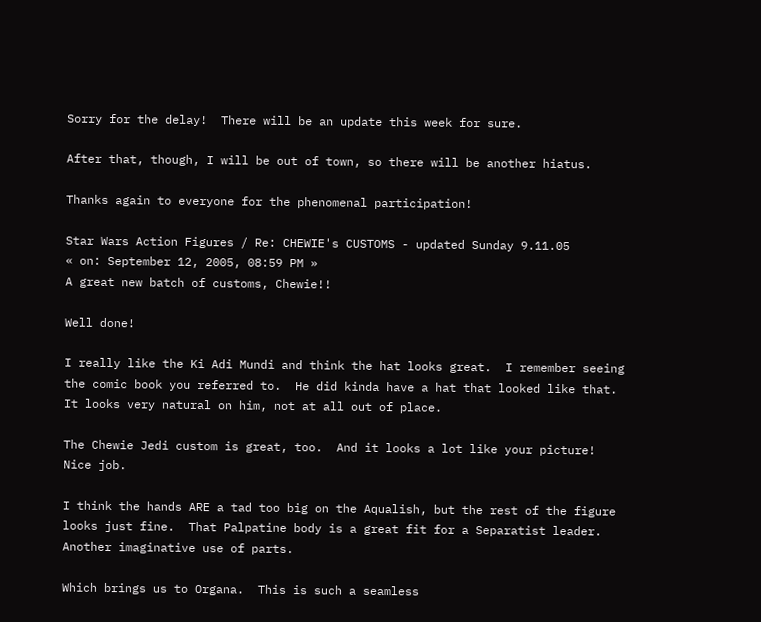Sorry for the delay!  There will be an update this week for sure.

After that, though, I will be out of town, so there will be another hiatus.

Thanks again to everyone for the phenomenal participation!

Star Wars Action Figures / Re: CHEWIE's CUSTOMS - updated Sunday 9.11.05
« on: September 12, 2005, 08:59 PM »
A great new batch of customs, Chewie!!

Well done!

I really like the Ki Adi Mundi and think the hat looks great.  I remember seeing the comic book you referred to.  He did kinda have a hat that looked like that.  It looks very natural on him, not at all out of place.

The Chewie Jedi custom is great, too.  And it looks a lot like your picture!  Nice job.

I think the hands ARE a tad too big on the Aqualish, but the rest of the figure looks just fine.  That Palpatine body is a great fit for a Separatist leader.  Another imaginative use of parts.

Which brings us to Organa.  This is such a seamless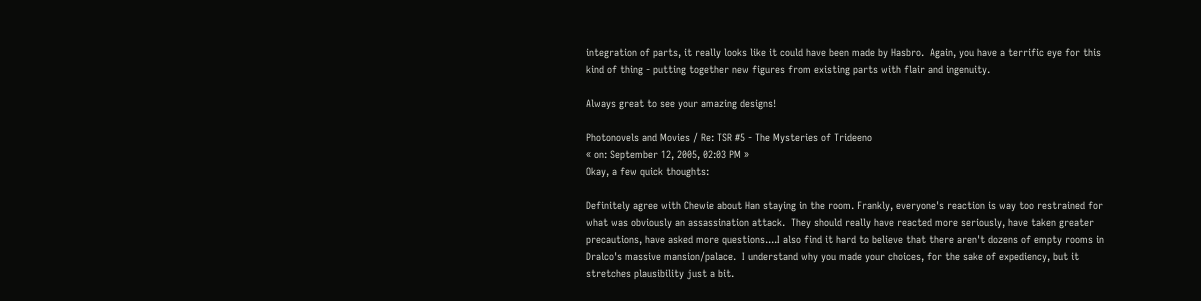integration of parts, it really looks like it could have been made by Hasbro.  Again, you have a terrific eye for this kind of thing - putting together new figures from existing parts with flair and ingenuity.

Always great to see your amazing designs!

Photonovels and Movies / Re: TSR #5 - The Mysteries of Trideeno
« on: September 12, 2005, 02:03 PM »
Okay, a few quick thoughts:

Definitely agree with Chewie about Han staying in the room. Frankly, everyone's reaction is way too restrained for what was obviously an assassination attack.  They should really have reacted more seriously, have taken greater precautions, have asked more questions....I also find it hard to believe that there aren't dozens of empty rooms in Dralco's massive mansion/palace.  I understand why you made your choices, for the sake of expediency, but it stretches plausibility just a bit.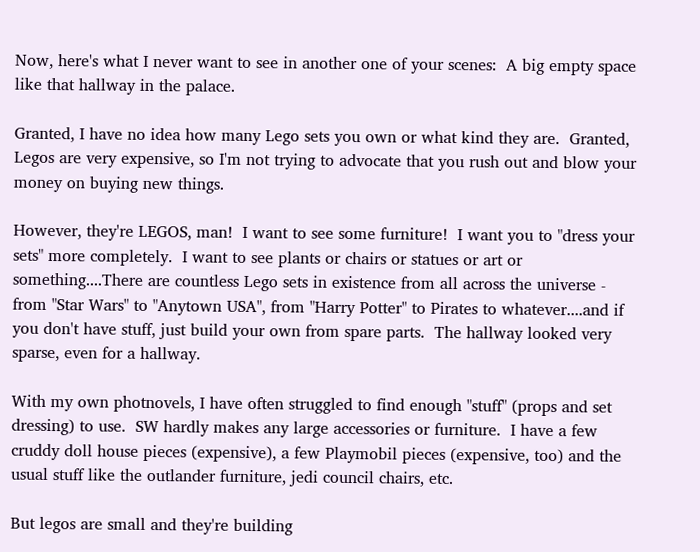Now, here's what I never want to see in another one of your scenes:  A big empty space like that hallway in the palace.

Granted, I have no idea how many Lego sets you own or what kind they are.  Granted, Legos are very expensive, so I'm not trying to advocate that you rush out and blow your money on buying new things.

However, they're LEGOS, man!  I want to see some furniture!  I want you to "dress your sets" more completely.  I want to see plants or chairs or statues or art or something....There are countless Lego sets in existence from all across the universe - from "Star Wars" to "Anytown USA", from "Harry Potter" to Pirates to whatever....and if you don't have stuff, just build your own from spare parts.  The hallway looked very sparse, even for a hallway.

With my own photnovels, I have often struggled to find enough "stuff" (props and set dressing) to use.  SW hardly makes any large accessories or furniture.  I have a few cruddy doll house pieces (expensive), a few Playmobil pieces (expensive, too) and the usual stuff like the outlander furniture, jedi council chairs, etc.

But legos are small and they're building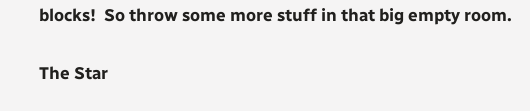blocks!  So throw some more stuff in that big empty room.

The Star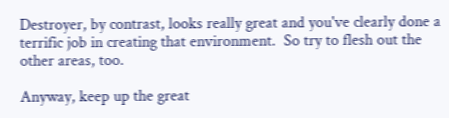Destroyer, by contrast, looks really great and you've clearly done a terrific job in creating that environment.  So try to flesh out the other areas, too.

Anyway, keep up the great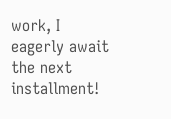work, I eagerly await the next installment!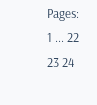Pages: 1 ... 22 23 24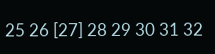25 26 [27] 28 29 30 31 32